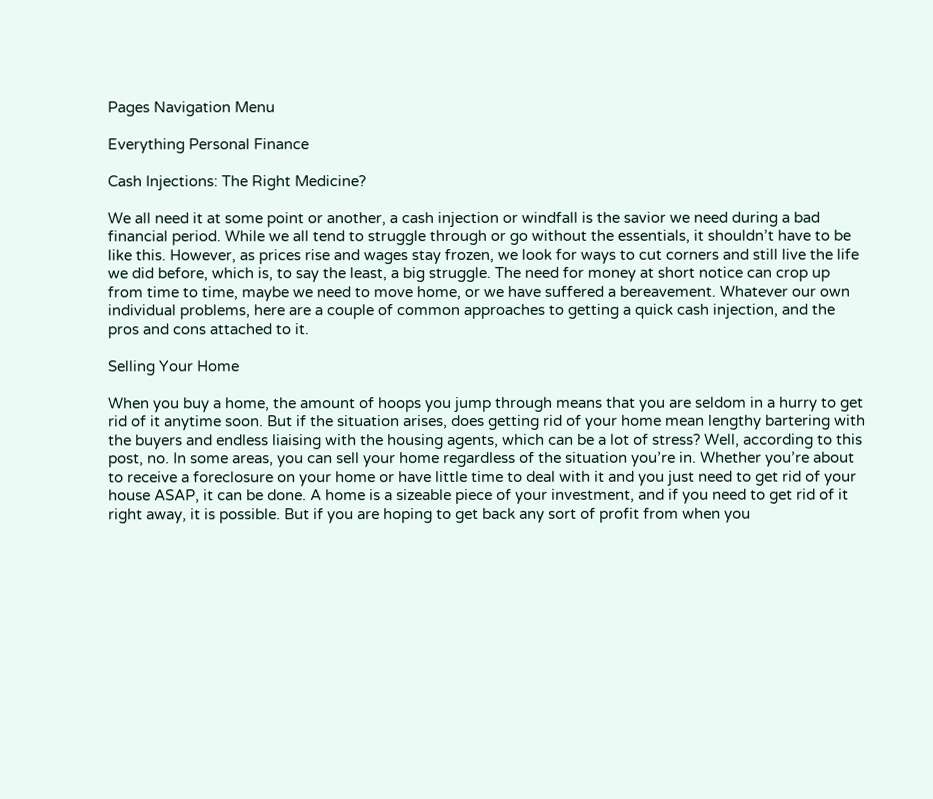Pages Navigation Menu

Everything Personal Finance

Cash Injections: The Right Medicine?

We all need it at some point or another, a cash injection or windfall is the savior we need during a bad financial period. While we all tend to struggle through or go without the essentials, it shouldn’t have to be like this. However, as prices rise and wages stay frozen, we look for ways to cut corners and still live the life we did before, which is, to say the least, a big struggle. The need for money at short notice can crop up from time to time, maybe we need to move home, or we have suffered a bereavement. Whatever our own individual problems, here are a couple of common approaches to getting a quick cash injection, and the pros and cons attached to it.

Selling Your Home

When you buy a home, the amount of hoops you jump through means that you are seldom in a hurry to get rid of it anytime soon. But if the situation arises, does getting rid of your home mean lengthy bartering with the buyers and endless liaising with the housing agents, which can be a lot of stress? Well, according to this post, no. In some areas, you can sell your home regardless of the situation you’re in. Whether you’re about to receive a foreclosure on your home or have little time to deal with it and you just need to get rid of your house ASAP, it can be done. A home is a sizeable piece of your investment, and if you need to get rid of it right away, it is possible. But if you are hoping to get back any sort of profit from when you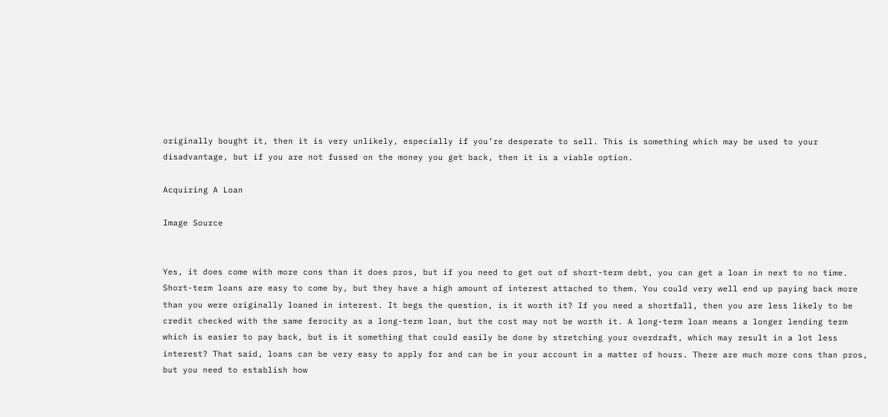originally bought it, then it is very unlikely, especially if you’re desperate to sell. This is something which may be used to your disadvantage, but if you are not fussed on the money you get back, then it is a viable option.

Acquiring A Loan

Image Source


Yes, it does come with more cons than it does pros, but if you need to get out of short-term debt, you can get a loan in next to no time. Short-term loans are easy to come by, but they have a high amount of interest attached to them. You could very well end up paying back more than you were originally loaned in interest. It begs the question, is it worth it? If you need a shortfall, then you are less likely to be credit checked with the same ferocity as a long-term loan, but the cost may not be worth it. A long-term loan means a longer lending term which is easier to pay back, but is it something that could easily be done by stretching your overdraft, which may result in a lot less interest? That said, loans can be very easy to apply for and can be in your account in a matter of hours. There are much more cons than pros, but you need to establish how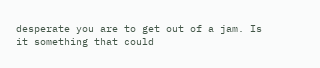desperate you are to get out of a jam. Is it something that could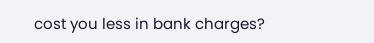cost you less in bank charges?